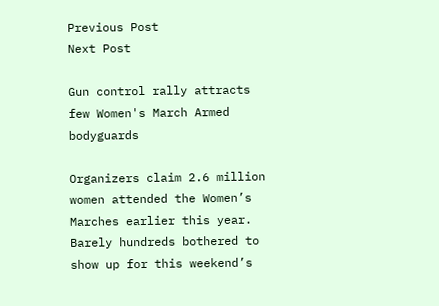Previous Post
Next Post

Gun control rally attracts few Women's March Armed bodyguards

Organizers claim 2.6 million women attended the Women’s Marches earlier this year. Barely hundreds bothered to show up for this weekend’s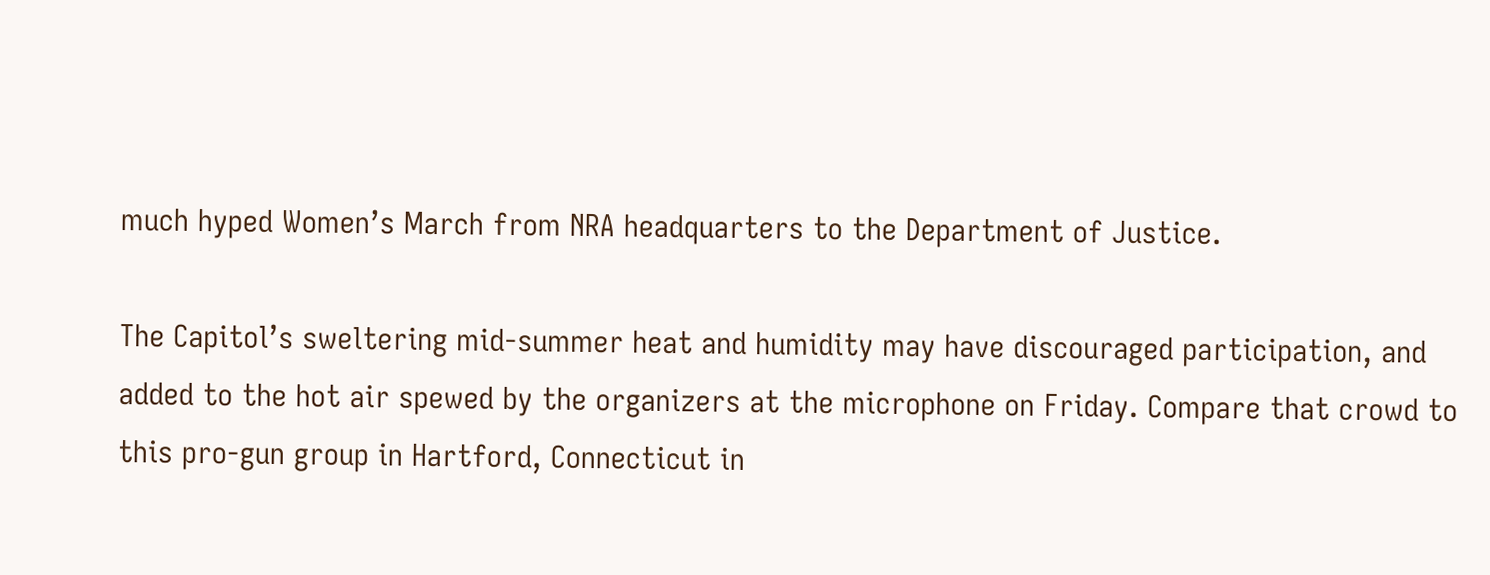much hyped Women’s March from NRA headquarters to the Department of Justice.

The Capitol’s sweltering mid-summer heat and humidity may have discouraged participation, and added to the hot air spewed by the organizers at the microphone on Friday. Compare that crowd to this pro-gun group in Hartford, Connecticut in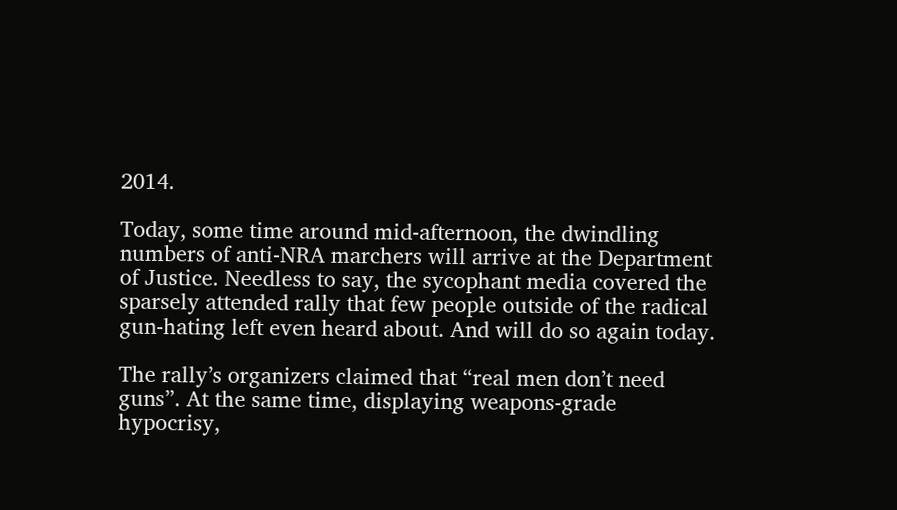2014.

Today, some time around mid-afternoon, the dwindling numbers of anti-NRA marchers will arrive at the Department of Justice. Needless to say, the sycophant media covered the sparsely attended rally that few people outside of the radical gun-hating left even heard about. And will do so again today.

The rally’s organizers claimed that “real men don’t need guns”. At the same time, displaying weapons-grade hypocrisy,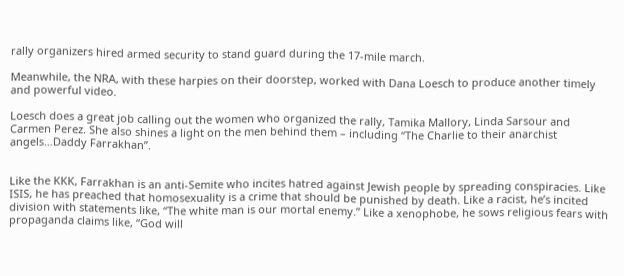rally organizers hired armed security to stand guard during the 17-mile march.

Meanwhile, the NRA, with these harpies on their doorstep, worked with Dana Loesch to produce another timely and powerful video.

Loesch does a great job calling out the women who organized the rally, Tamika Mallory, Linda Sarsour and Carmen Perez. She also shines a light on the men behind them – including “The Charlie to their anarchist angels…Daddy Farrakhan”.


Like the KKK, Farrakhan is an anti-Semite who incites hatred against Jewish people by spreading conspiracies. Like ISIS, he has preached that homosexuality is a crime that should be punished by death. Like a racist, he’s incited division with statements like, “The white man is our mortal enemy.” Like a xenophobe, he sows religious fears with propaganda claims like, “God will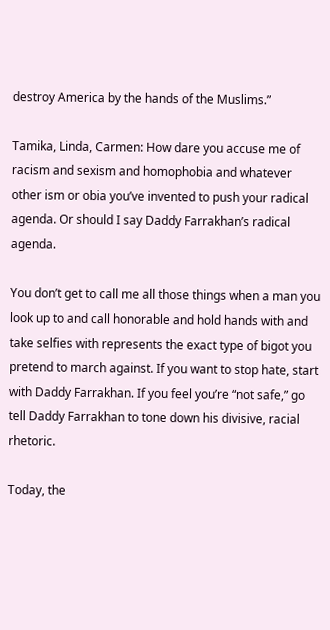destroy America by the hands of the Muslims.”

Tamika, Linda, Carmen: How dare you accuse me of racism and sexism and homophobia and whatever other ism or obia you’ve invented to push your radical agenda. Or should I say Daddy Farrakhan’s radical agenda.

You don’t get to call me all those things when a man you look up to and call honorable and hold hands with and take selfies with represents the exact type of bigot you pretend to march against. If you want to stop hate, start with Daddy Farrakhan. If you feel you’re “not safe,” go tell Daddy Farrakhan to tone down his divisive, racial rhetoric.

Today, the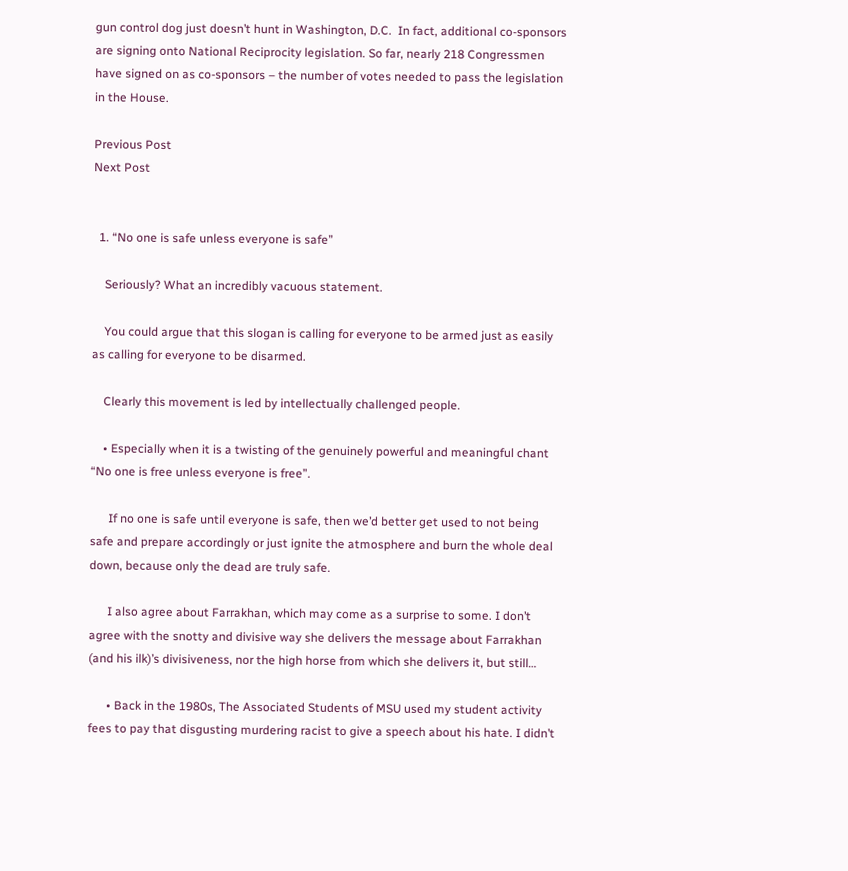gun control dog just doesn’t hunt in Washington, D.C.  In fact, additional co-sponsors are signing onto National Reciprocity legislation. So far, nearly 218 Congressmen have signed on as co-sponsors – the number of votes needed to pass the legislation in the House.

Previous Post
Next Post


  1. “No one is safe unless everyone is safe”

    Seriously? What an incredibly vacuous statement.

    You could argue that this slogan is calling for everyone to be armed just as easily as calling for everyone to be disarmed.

    Clearly this movement is led by intellectually challenged people.

    • Especially when it is a twisting of the genuinely powerful and meaningful chant “No one is free unless everyone is free”.

      If no one is safe until everyone is safe, then we’d better get used to not being safe and prepare accordingly or just ignite the atmosphere and burn the whole deal down, because only the dead are truly safe.

      I also agree about Farrakhan, which may come as a surprise to some. I don’t agree with the snotty and divisive way she delivers the message about Farrakhan (and his ilk)’s divisiveness, nor the high horse from which she delivers it, but still…

      • Back in the 1980s, The Associated Students of MSU used my student activity fees to pay that disgusting murdering racist to give a speech about his hate. I didn’t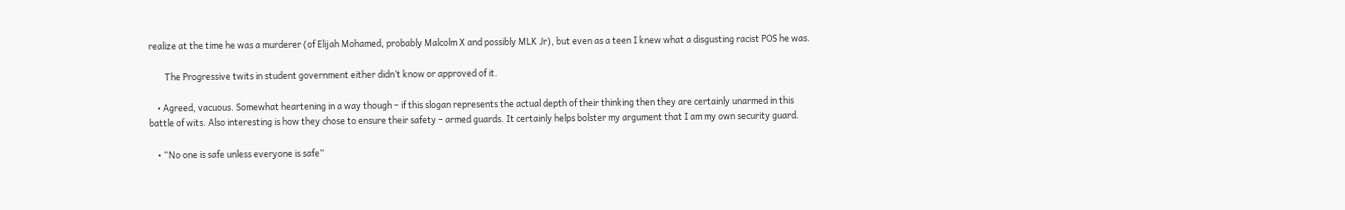realize at the time he was a murderer (of Elijah Mohamed, probably Malcolm X and possibly MLK Jr), but even as a teen I knew what a disgusting racist POS he was.

        The Progressive twits in student government either didn’t know or approved of it.

    • Agreed, vacuous. Somewhat heartening in a way though – if this slogan represents the actual depth of their thinking then they are certainly unarmed in this battle of wits. Also interesting is how they chose to ensure their safety – armed guards. It certainly helps bolster my argument that I am my own security guard.

    • “No one is safe unless everyone is safe”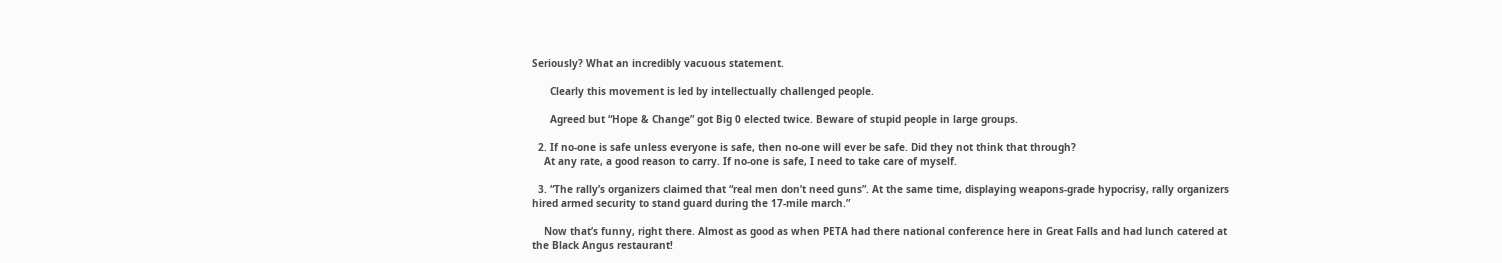Seriously? What an incredibly vacuous statement.

      Clearly this movement is led by intellectually challenged people.

      Agreed but “Hope & Change” got Big 0 elected twice. Beware of stupid people in large groups.

  2. If no-one is safe unless everyone is safe, then no-one will ever be safe. Did they not think that through?
    At any rate, a good reason to carry. If no-one is safe, I need to take care of myself.

  3. “The rally’s organizers claimed that “real men don’t need guns”. At the same time, displaying weapons-grade hypocrisy, rally organizers hired armed security to stand guard during the 17-mile march.”

    Now that’s funny, right there. Almost as good as when PETA had there national conference here in Great Falls and had lunch catered at the Black Angus restaurant!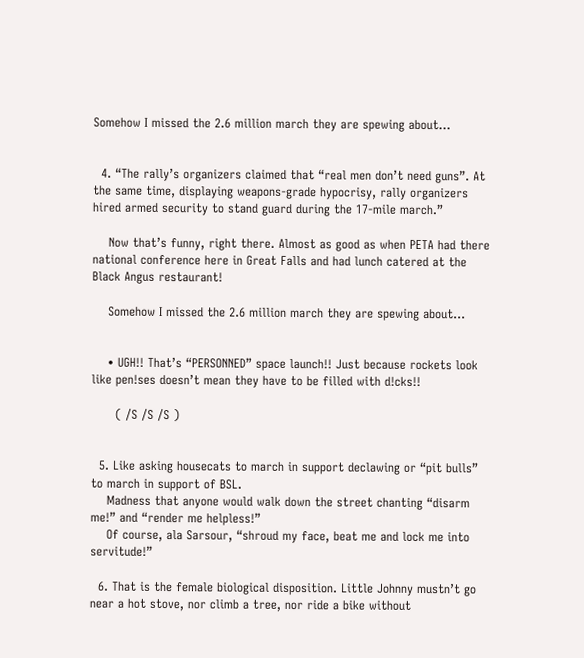Somehow I missed the 2.6 million march they are spewing about…


  4. “The rally’s organizers claimed that “real men don’t need guns”. At the same time, displaying weapons-grade hypocrisy, rally organizers hired armed security to stand guard during the 17-mile march.”

    Now that’s funny, right there. Almost as good as when PETA had there national conference here in Great Falls and had lunch catered at the Black Angus restaurant!

    Somehow I missed the 2.6 million march they are spewing about…


    • UGH!! That’s “PERSONNED” space launch!! Just because rockets look like pen!ses doesn’t mean they have to be filled with d!cks!!

      ( /S /S /S )


  5. Like asking housecats to march in support declawing or “pit bulls” to march in support of BSL.
    Madness that anyone would walk down the street chanting “disarm me!” and “render me helpless!”
    Of course, ala Sarsour, “shroud my face, beat me and lock me into servitude!”

  6. That is the female biological disposition. Little Johnny mustn’t go near a hot stove, nor climb a tree, nor ride a bike without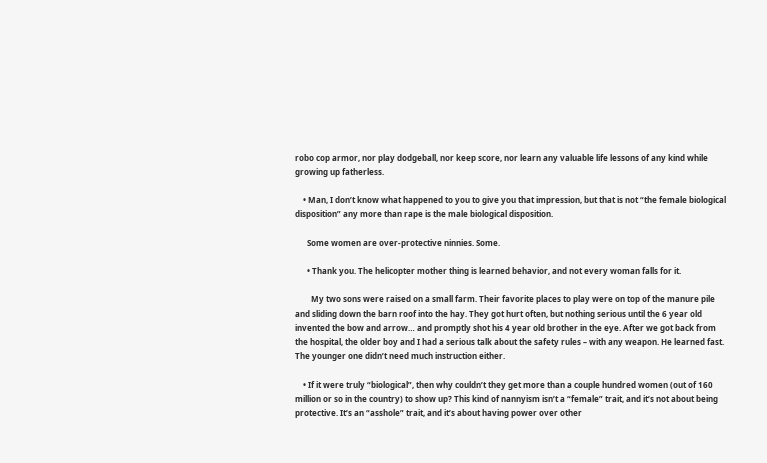robo cop armor, nor play dodgeball, nor keep score, nor learn any valuable life lessons of any kind while growing up fatherless.

    • Man, I don’t know what happened to you to give you that impression, but that is not “the female biological disposition” any more than rape is the male biological disposition.

      Some women are over-protective ninnies. Some.

      • Thank you. The helicopter mother thing is learned behavior, and not every woman falls for it.

        My two sons were raised on a small farm. Their favorite places to play were on top of the manure pile and sliding down the barn roof into the hay. They got hurt often, but nothing serious until the 6 year old invented the bow and arrow… and promptly shot his 4 year old brother in the eye. After we got back from the hospital, the older boy and I had a serious talk about the safety rules – with any weapon. He learned fast. The younger one didn’t need much instruction either.

    • If it were truly “biological”, then why couldn’t they get more than a couple hundred women (out of 160 million or so in the country) to show up? This kind of nannyism isn’t a “female” trait, and it’s not about being protective. It’s an “asshole” trait, and it’s about having power over other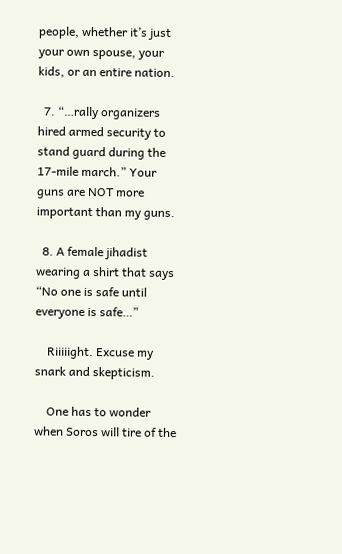people, whether it’s just your own spouse, your kids, or an entire nation.

  7. “…rally organizers hired armed security to stand guard during the 17-mile march.” Your guns are NOT more important than my guns.

  8. A female jihadist wearing a shirt that says “No one is safe until everyone is safe…”

    Riiiiight. Excuse my snark and skepticism.

    One has to wonder when Soros will tire of the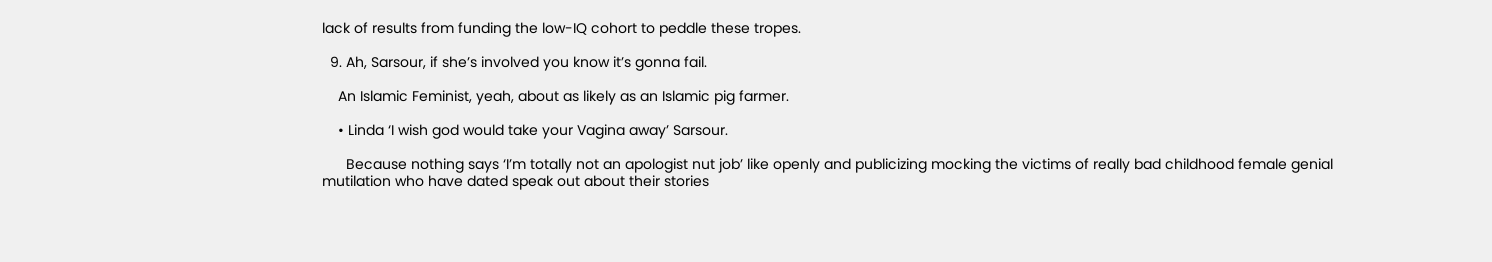lack of results from funding the low-IQ cohort to peddle these tropes.

  9. Ah, Sarsour, if she’s involved you know it’s gonna fail.

    An Islamic Feminist, yeah, about as likely as an Islamic pig farmer.

    • Linda ‘I wish god would take your Vagina away’ Sarsour.

      Because nothing says ‘I’m totally not an apologist nut job’ like openly and publicizing mocking the victims of really bad childhood female genial mutilation who have dated speak out about their stories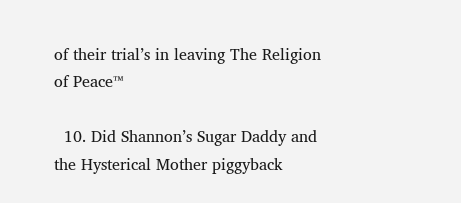of their trial’s in leaving The Religion of Peace™

  10. Did Shannon’s Sugar Daddy and the Hysterical Mother piggyback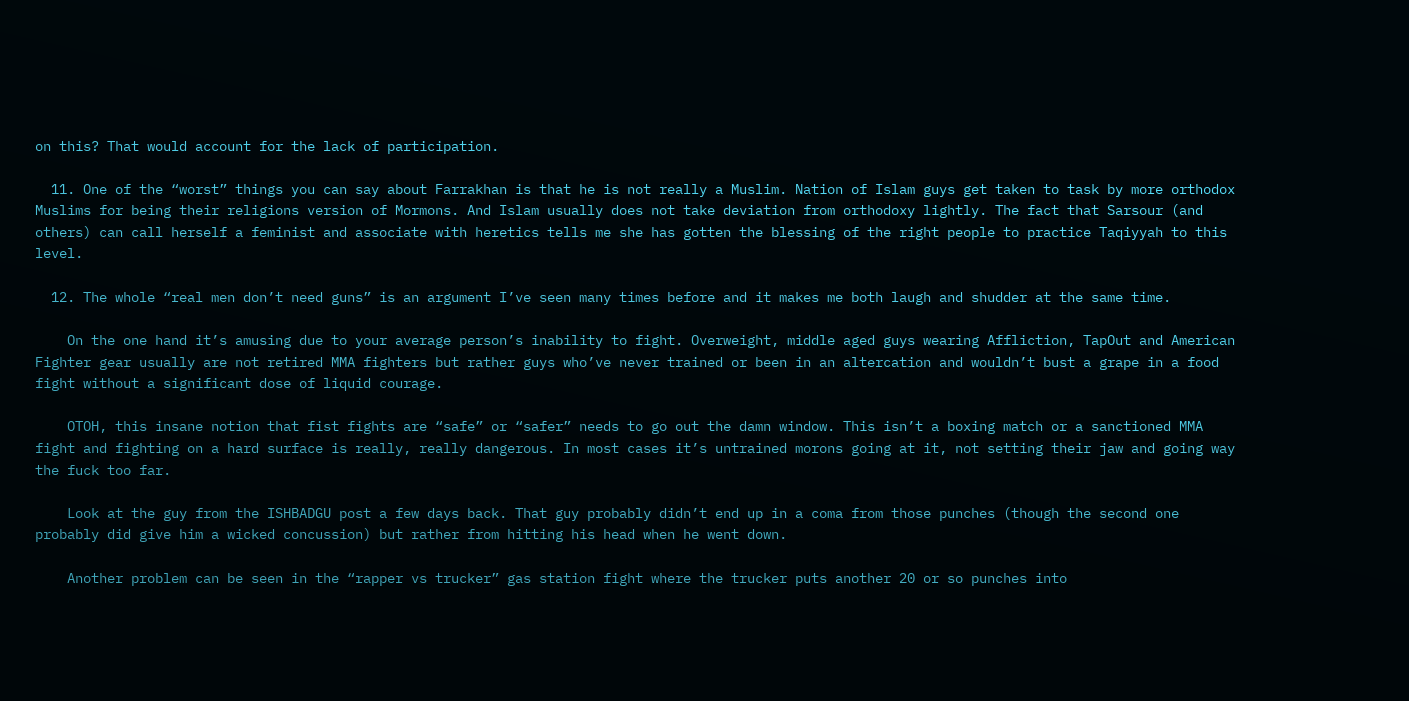on this? That would account for the lack of participation.

  11. One of the “worst” things you can say about Farrakhan is that he is not really a Muslim. Nation of Islam guys get taken to task by more orthodox Muslims for being their religions version of Mormons. And Islam usually does not take deviation from orthodoxy lightly. The fact that Sarsour (and others) can call herself a feminist and associate with heretics tells me she has gotten the blessing of the right people to practice Taqiyyah to this level.

  12. The whole “real men don’t need guns” is an argument I’ve seen many times before and it makes me both laugh and shudder at the same time.

    On the one hand it’s amusing due to your average person’s inability to fight. Overweight, middle aged guys wearing Affliction, TapOut and American Fighter gear usually are not retired MMA fighters but rather guys who’ve never trained or been in an altercation and wouldn’t bust a grape in a food fight without a significant dose of liquid courage.

    OTOH, this insane notion that fist fights are “safe” or “safer” needs to go out the damn window. This isn’t a boxing match or a sanctioned MMA fight and fighting on a hard surface is really, really dangerous. In most cases it’s untrained morons going at it, not setting their jaw and going way the fuck too far.

    Look at the guy from the ISHBADGU post a few days back. That guy probably didn’t end up in a coma from those punches (though the second one probably did give him a wicked concussion) but rather from hitting his head when he went down.

    Another problem can be seen in the “rapper vs trucker” gas station fight where the trucker puts another 20 or so punches into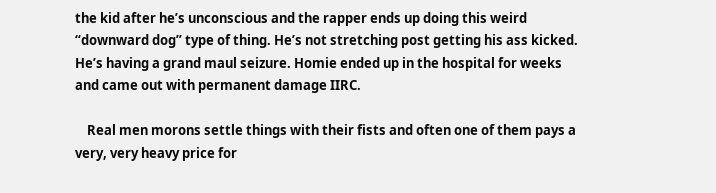the kid after he’s unconscious and the rapper ends up doing this weird “downward dog” type of thing. He’s not stretching post getting his ass kicked. He’s having a grand maul seizure. Homie ended up in the hospital for weeks and came out with permanent damage IIRC.

    Real men morons settle things with their fists and often one of them pays a very, very heavy price for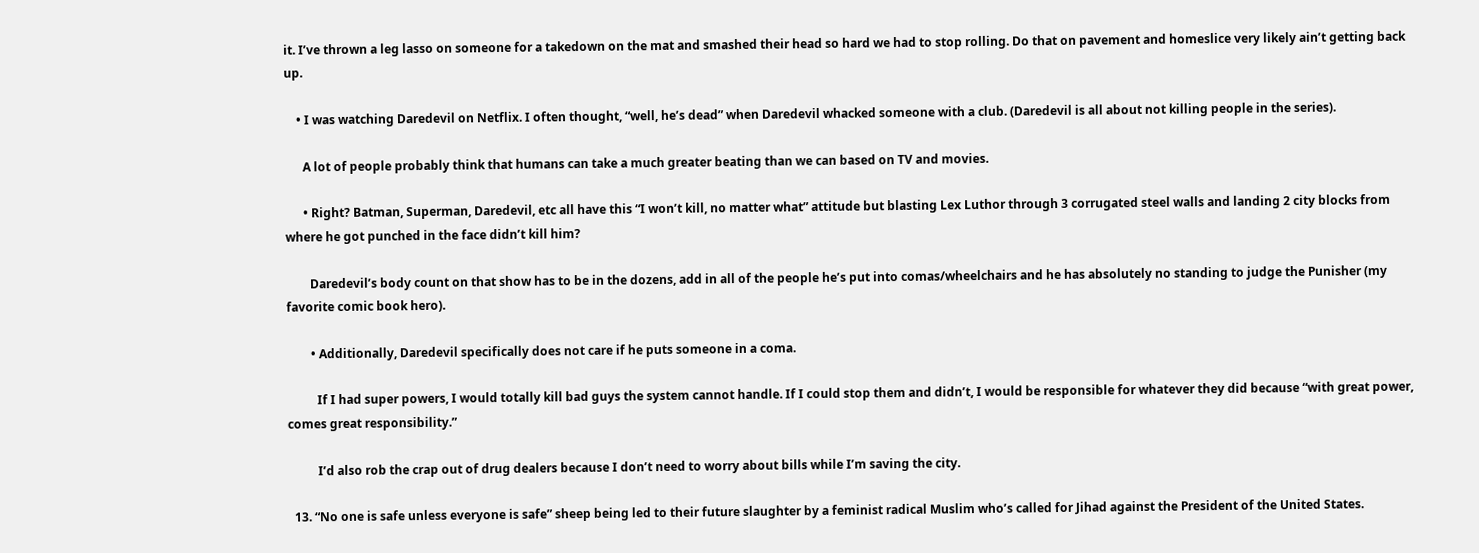it. I’ve thrown a leg lasso on someone for a takedown on the mat and smashed their head so hard we had to stop rolling. Do that on pavement and homeslice very likely ain’t getting back up.

    • I was watching Daredevil on Netflix. I often thought, “well, he’s dead” when Daredevil whacked someone with a club. (Daredevil is all about not killing people in the series).

      A lot of people probably think that humans can take a much greater beating than we can based on TV and movies.

      • Right? Batman, Superman, Daredevil, etc all have this “I won’t kill, no matter what” attitude but blasting Lex Luthor through 3 corrugated steel walls and landing 2 city blocks from where he got punched in the face didn’t kill him?

        Daredevil’s body count on that show has to be in the dozens, add in all of the people he’s put into comas/wheelchairs and he has absolutely no standing to judge the Punisher (my favorite comic book hero).

        • Additionally, Daredevil specifically does not care if he puts someone in a coma.

          If I had super powers, I would totally kill bad guys the system cannot handle. If I could stop them and didn’t, I would be responsible for whatever they did because “with great power, comes great responsibility.”

          I’d also rob the crap out of drug dealers because I don’t need to worry about bills while I’m saving the city.

  13. “No one is safe unless everyone is safe” sheep being led to their future slaughter by a feminist radical Muslim who’s called for Jihad against the President of the United States.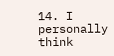14. I personally think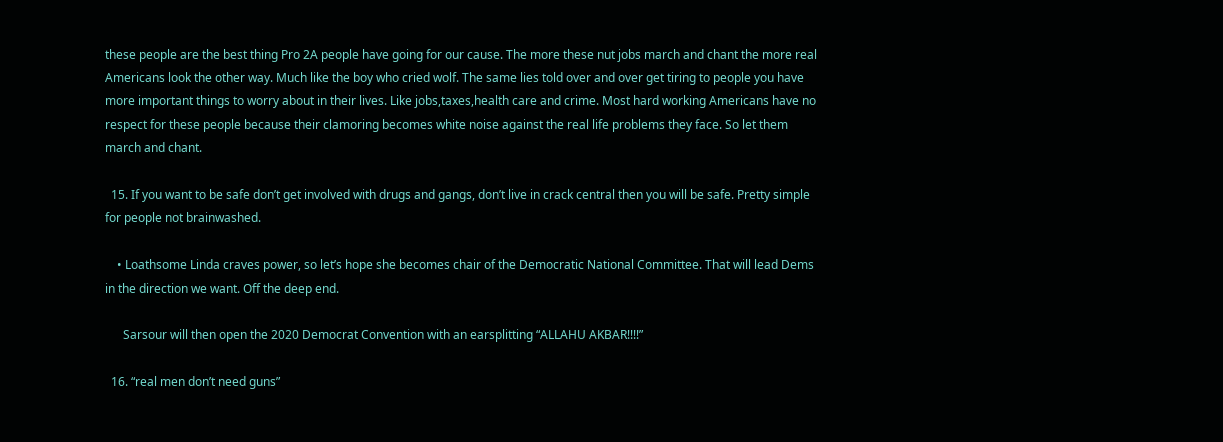these people are the best thing Pro 2A people have going for our cause. The more these nut jobs march and chant the more real Americans look the other way. Much like the boy who cried wolf. The same lies told over and over get tiring to people you have more important things to worry about in their lives. Like jobs,taxes,health care and crime. Most hard working Americans have no respect for these people because their clamoring becomes white noise against the real life problems they face. So let them march and chant.

  15. If you want to be safe don’t get involved with drugs and gangs, don’t live in crack central then you will be safe. Pretty simple for people not brainwashed.

    • Loathsome Linda craves power, so let’s hope she becomes chair of the Democratic National Committee. That will lead Dems in the direction we want. Off the deep end.

      Sarsour will then open the 2020 Democrat Convention with an earsplitting “ALLAHU AKBAR!!!!”

  16. “real men don’t need guns”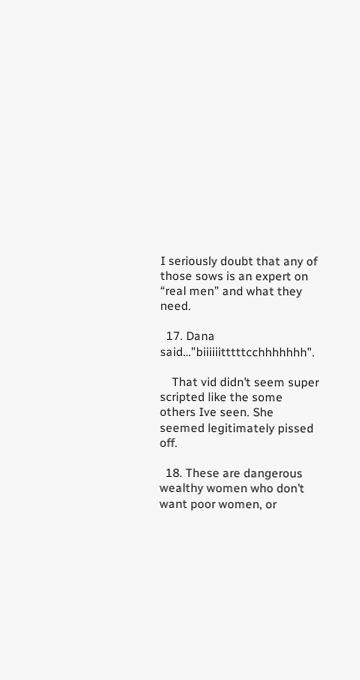I seriously doubt that any of those sows is an expert on “real men” and what they need.

  17. Dana said…”biiiiiitttttcchhhhhhh”.

    That vid didn’t seem super scripted like the some others Ive seen. She seemed legitimately pissed off.

  18. These are dangerous wealthy women who don’t want poor women, or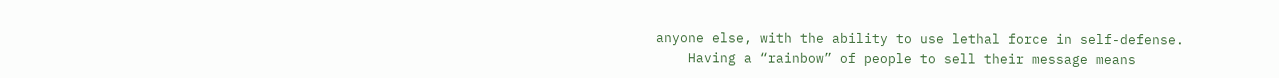anyone else, with the ability to use lethal force in self-defense.
    Having a “rainbow” of people to sell their message means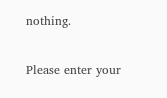nothing.


Please enter your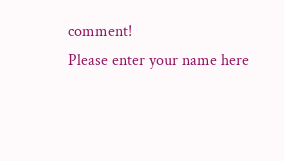comment!
Please enter your name here